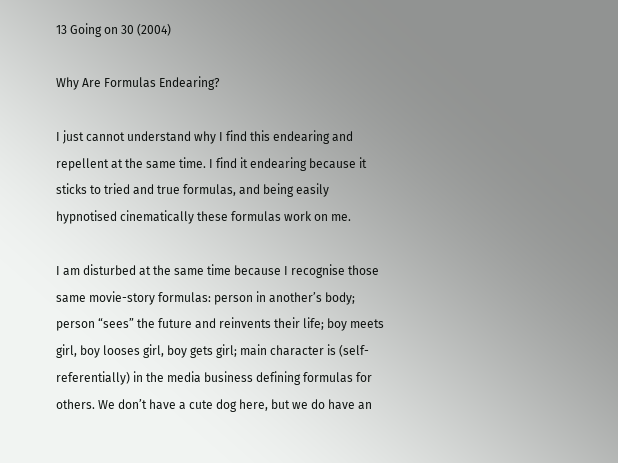13 Going on 30 (2004)

Why Are Formulas Endearing?

I just cannot understand why I find this endearing and repellent at the same time. I find it endearing because it sticks to tried and true formulas, and being easily hypnotised cinematically these formulas work on me.

I am disturbed at the same time because I recognise those same movie-story formulas: person in another’s body; person “sees” the future and reinvents their life; boy meets girl, boy looses girl, boy gets girl; main character is (self-referentially) in the media business defining formulas for others. We don’t have a cute dog here, but we do have an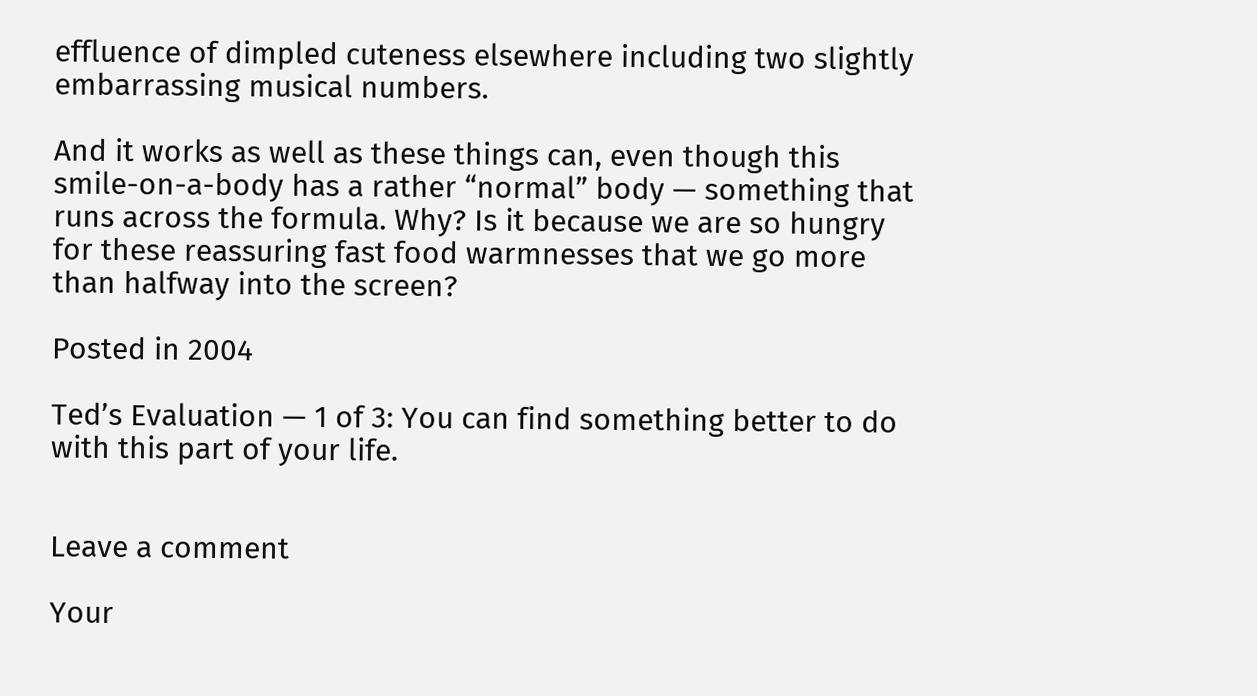effluence of dimpled cuteness elsewhere including two slightly embarrassing musical numbers.

And it works as well as these things can, even though this smile-on-a-body has a rather “normal” body — something that runs across the formula. Why? Is it because we are so hungry for these reassuring fast food warmnesses that we go more than halfway into the screen?

Posted in 2004

Ted’s Evaluation — 1 of 3: You can find something better to do with this part of your life.


Leave a comment

Your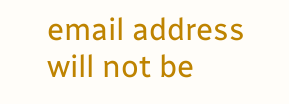email address will not be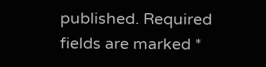published. Required fields are marked *